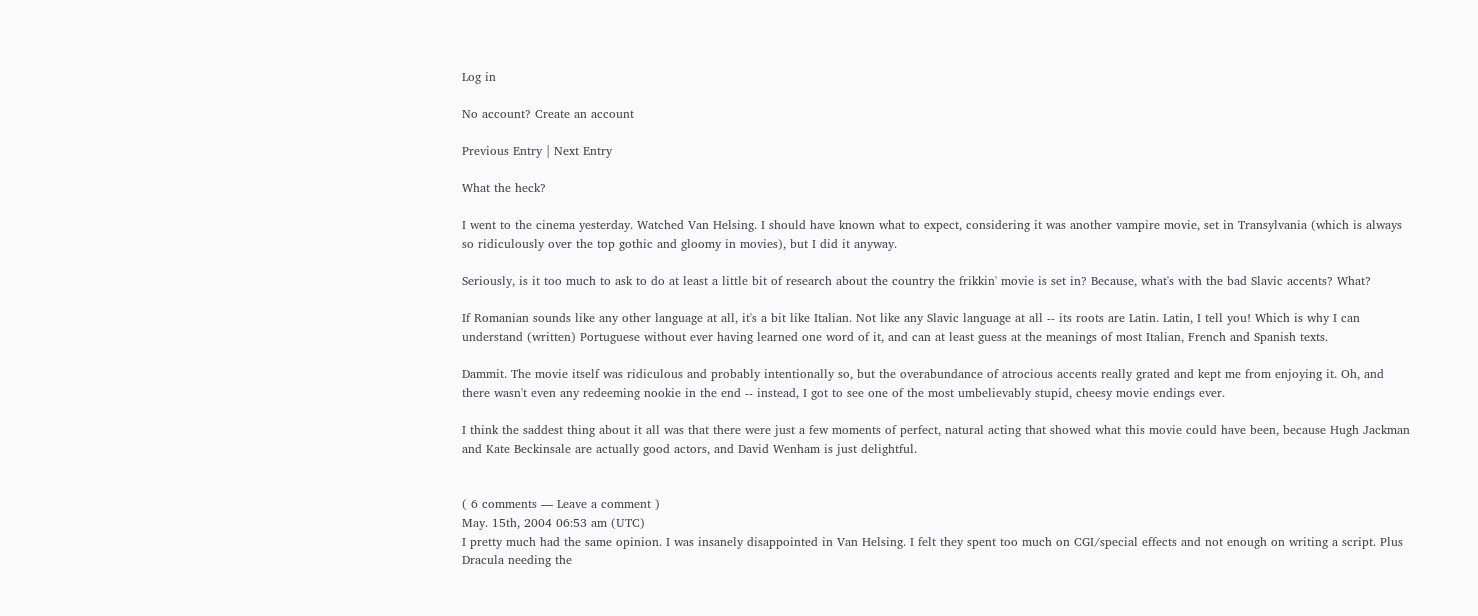Log in

No account? Create an account

Previous Entry | Next Entry

What the heck?

I went to the cinema yesterday. Watched Van Helsing. I should have known what to expect, considering it was another vampire movie, set in Transylvania (which is always so ridiculously over the top gothic and gloomy in movies), but I did it anyway.

Seriously, is it too much to ask to do at least a little bit of research about the country the frikkin' movie is set in? Because, what's with the bad Slavic accents? What?

If Romanian sounds like any other language at all, it's a bit like Italian. Not like any Slavic language at all -- its roots are Latin. Latin, I tell you! Which is why I can understand (written) Portuguese without ever having learned one word of it, and can at least guess at the meanings of most Italian, French and Spanish texts.

Dammit. The movie itself was ridiculous and probably intentionally so, but the overabundance of atrocious accents really grated and kept me from enjoying it. Oh, and there wasn't even any redeeming nookie in the end -- instead, I got to see one of the most umbelievably stupid, cheesy movie endings ever.

I think the saddest thing about it all was that there were just a few moments of perfect, natural acting that showed what this movie could have been, because Hugh Jackman and Kate Beckinsale are actually good actors, and David Wenham is just delightful.


( 6 comments — Leave a comment )
May. 15th, 2004 06:53 am (UTC)
I pretty much had the same opinion. I was insanely disappointed in Van Helsing. I felt they spent too much on CGI/special effects and not enough on writing a script. Plus Dracula needing the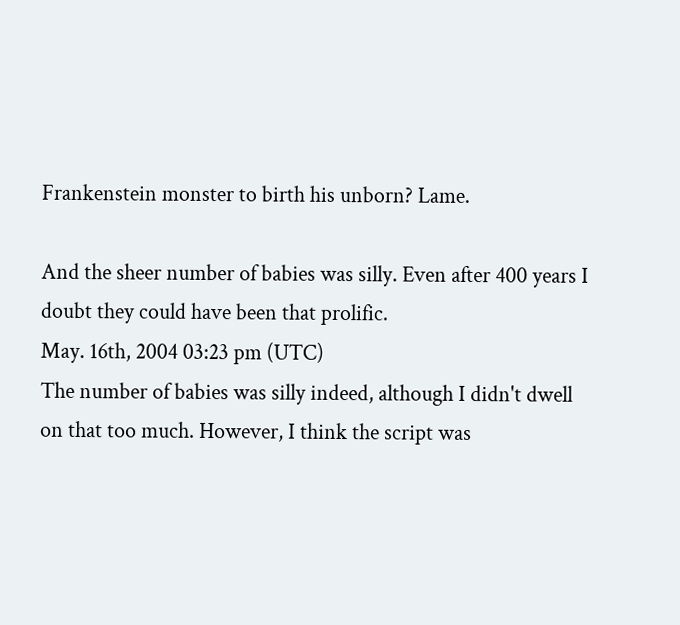Frankenstein monster to birth his unborn? Lame.

And the sheer number of babies was silly. Even after 400 years I doubt they could have been that prolific.
May. 16th, 2004 03:23 pm (UTC)
The number of babies was silly indeed, although I didn't dwell on that too much. However, I think the script was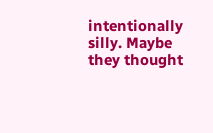intentionally silly. Maybe they thought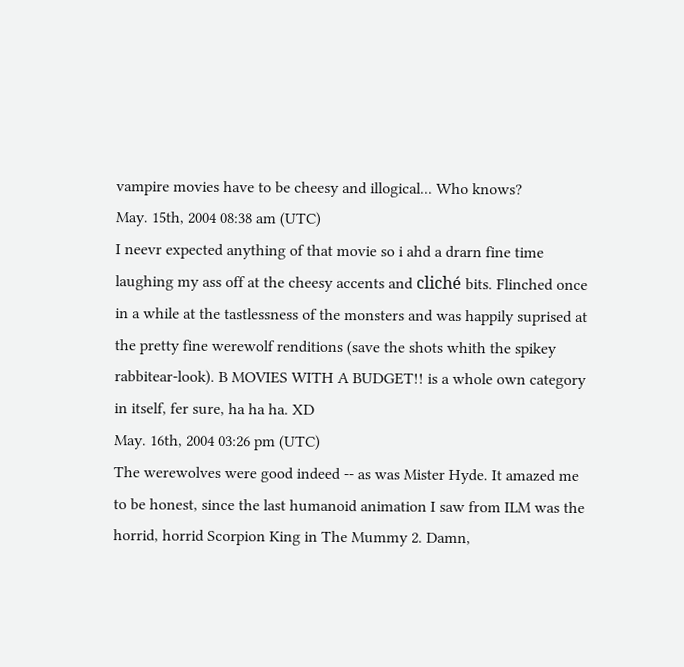vampire movies have to be cheesy and illogical... Who knows?
May. 15th, 2004 08:38 am (UTC)
I neevr expected anything of that movie so i ahd a drarn fine time laughing my ass off at the cheesy accents and cliché bits. Flinched once in a while at the tastlessness of the monsters and was happily suprised at the pretty fine werewolf renditions (save the shots whith the spikey rabbitear-look). B MOVIES WITH A BUDGET!! is a whole own category in itself, fer sure, ha ha ha. XD
May. 16th, 2004 03:26 pm (UTC)
The werewolves were good indeed -- as was Mister Hyde. It amazed me to be honest, since the last humanoid animation I saw from ILM was the horrid, horrid Scorpion King in The Mummy 2. Damn,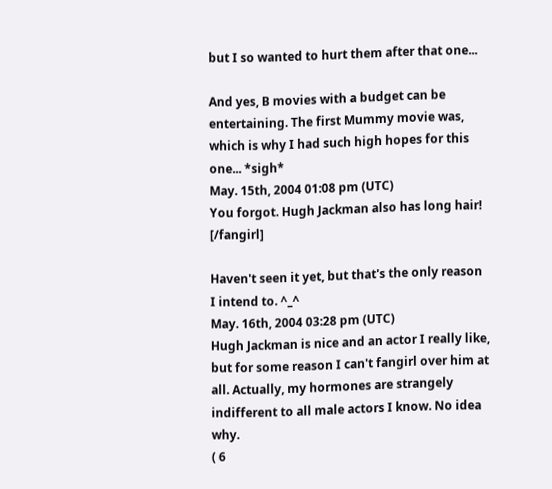but I so wanted to hurt them after that one...

And yes, B movies with a budget can be entertaining. The first Mummy movie was, which is why I had such high hopes for this one... *sigh*
May. 15th, 2004 01:08 pm (UTC)
You forgot. Hugh Jackman also has long hair! [/fangirl]

Haven't seen it yet, but that's the only reason I intend to. ^_^
May. 16th, 2004 03:28 pm (UTC)
Hugh Jackman is nice and an actor I really like, but for some reason I can't fangirl over him at all. Actually, my hormones are strangely indifferent to all male actors I know. No idea why.
( 6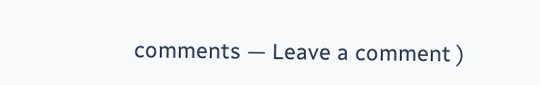comments — Leave a comment )